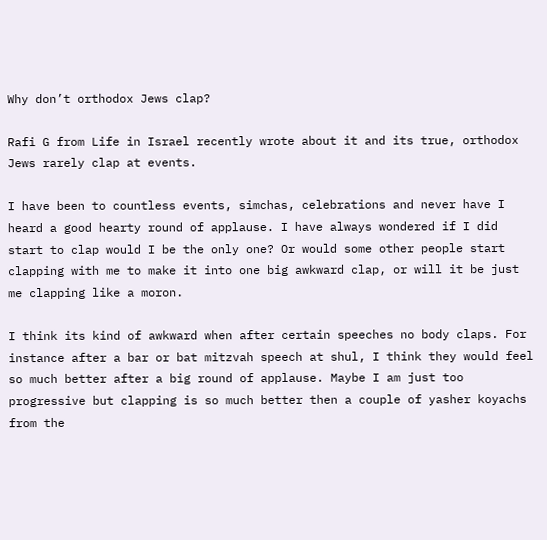Why don’t orthodox Jews clap?

Rafi G from Life in Israel recently wrote about it and its true, orthodox Jews rarely clap at events.

I have been to countless events, simchas, celebrations and never have I heard a good hearty round of applause. I have always wondered if I did start to clap would I be the only one? Or would some other people start clapping with me to make it into one big awkward clap, or will it be just me clapping like a moron.

I think its kind of awkward when after certain speeches no body claps. For instance after a bar or bat mitzvah speech at shul, I think they would feel so much better after a big round of applause. Maybe I am just too progressive but clapping is so much better then a couple of yasher koyachs from the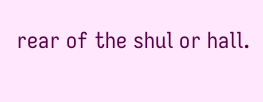rear of the shul or hall.